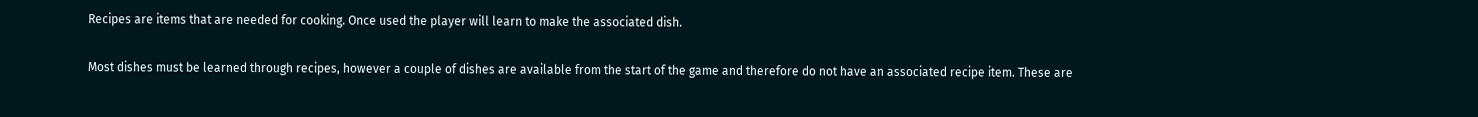Recipes are items that are needed for cooking. Once used the player will learn to make the associated dish.

Most dishes must be learned through recipes, however a couple of dishes are available from the start of the game and therefore do not have an associated recipe item. These are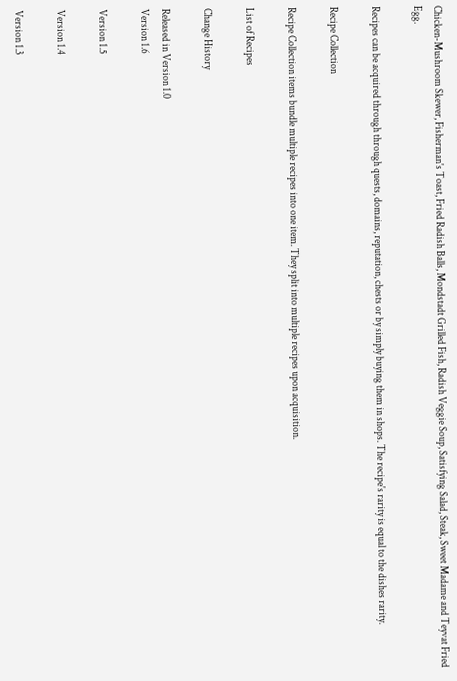Chicken-Mushroom Skewer, Fisherman's Toast, Fried Radish Balls, Mondstadt Grilled Fish, Radish Veggie Soup, Satisfying Salad, Steak, Sweet Madame and Teyvat Fried Egg.

Recipes can be acquired through through quests, domains, reputation, chests or by simply buying them in shops. The recipe's rarity is equal to the dishes rarity.

Recipe Collection

Recipe Collection items bundle multiple recipes into one item. They split into multiple recipes upon acquisition.

List of Recipes

Change History

Released in Version 1.0
Version 1.6

Version 1.5

Version 1.4

Version 1.3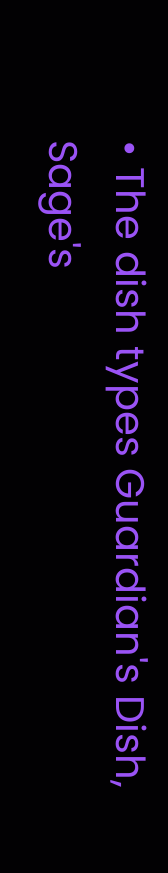• The dish types Guardian's Dish, Sage's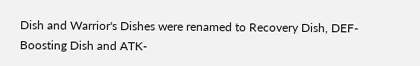Dish and Warrior's Dishes were renamed to Recovery Dish, DEF-Boosting Dish and ATK-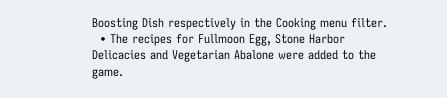Boosting Dish respectively in the Cooking menu filter.
  • The recipes for Fullmoon Egg, Stone Harbor Delicacies and Vegetarian Abalone were added to the game.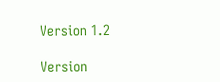Version 1.2

Version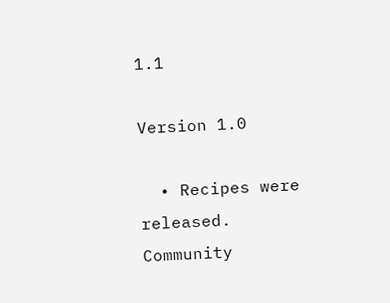1.1

Version 1.0

  • Recipes were released.
Community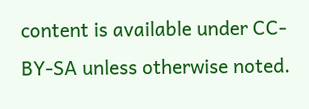content is available under CC-BY-SA unless otherwise noted.